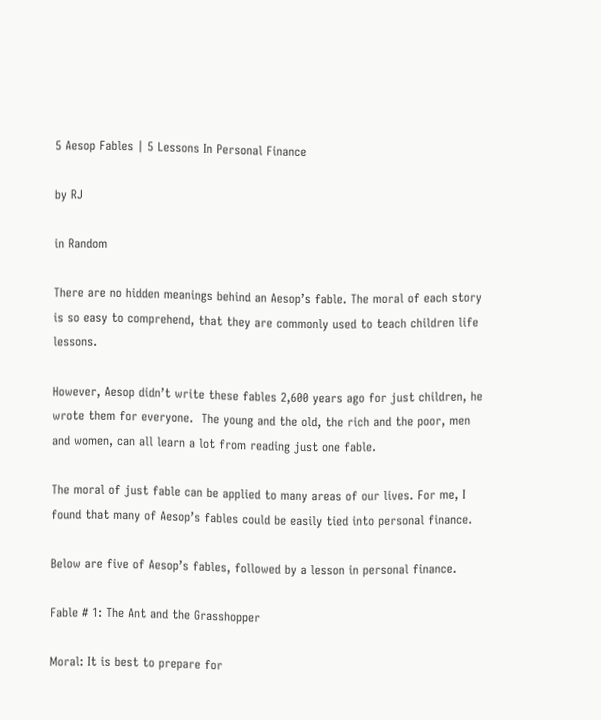5 Aesop Fables | 5 Lessons In Personal Finance

by RJ

in Random

There are no hidden meanings behind an Aesop’s fable. The moral of each story is so easy to comprehend, that they are commonly used to teach children life lessons.

However, Aesop didn’t write these fables 2,600 years ago for just children, he wrote them for everyone.  The young and the old, the rich and the poor, men and women, can all learn a lot from reading just one fable.

The moral of just fable can be applied to many areas of our lives. For me, I found that many of Aesop’s fables could be easily tied into personal finance.

Below are five of Aesop’s fables, followed by a lesson in personal finance.

Fable # 1: The Ant and the Grasshopper

Moral: It is best to prepare for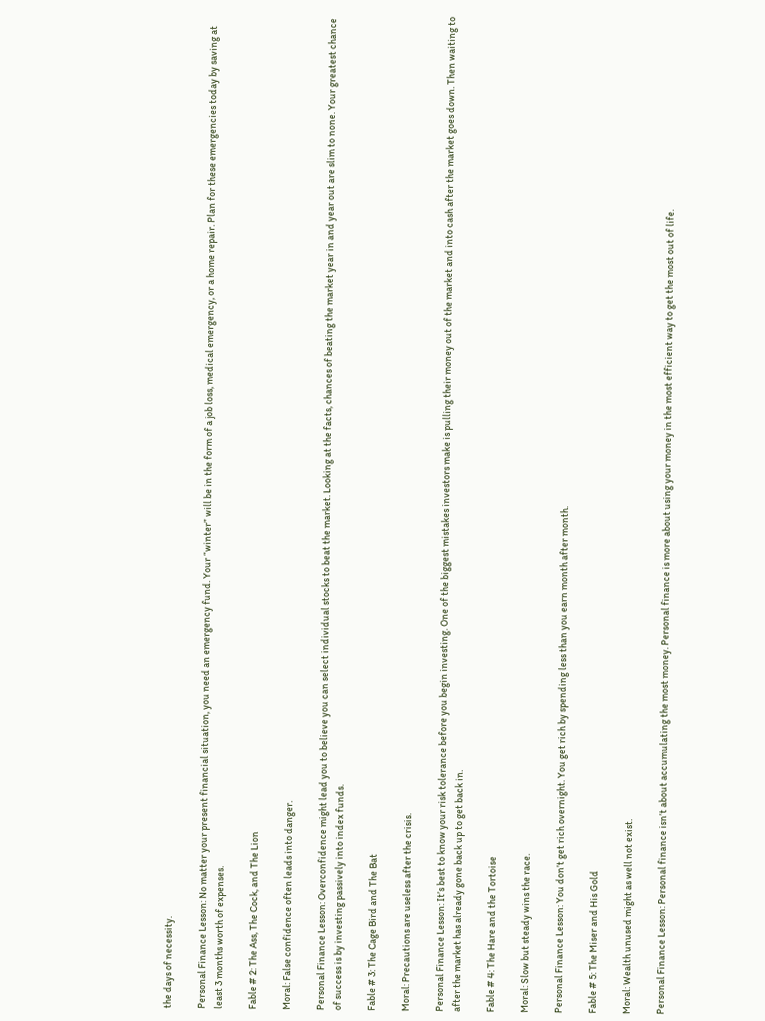the days of necessity.

Personal Finance Lesson: No matter your present financial situation, you need an emergency fund. Your “winter” will be in the form of a job loss, medical emergency, or a home repair. Plan for these emergencies today by saving at least 3 months worth of expenses.

Fable # 2: The Ass, The Cock, and The Lion

Moral: False confidence often leads into danger.

Personal Finance Lesson: Overconfidence might lead you to believe you can select individual stocks to beat the market. Looking at the facts, chances of beating the market year in and year out are slim to none. Your greatest chance of success is by investing passively into index funds.

Fable # 3: The Cage Bird and The Bat

Moral: Precautions are useless after the crisis.

Personal Finance Lesson: It’s best to know your risk tolerance before you begin investing. One of the biggest mistakes investors make is pulling their money out of the market and into cash after the market goes down. Then waiting to after the market has already gone back up to get back in.

Fable # 4: The Hare and the Tortoise

Moral: Slow but steady wins the race.

Personal Finance Lesson: You don’t get rich overnight. You get rich by spending less than you earn month after month.

Fable # 5: The Miser and His Gold

Moral: Wealth unused might as well not exist.

Personal Finance Lesson: Personal finance isn’t about accumulating the most money. Personal finance is more about using your money in the most efficient way to get the most out of life.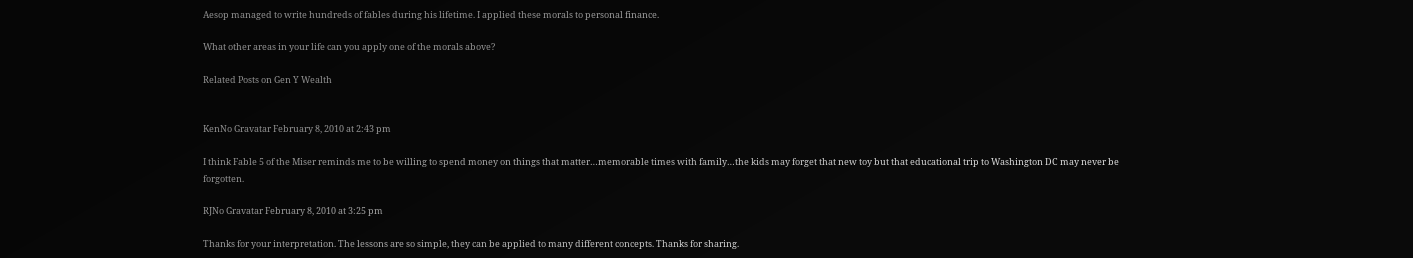Aesop managed to write hundreds of fables during his lifetime. I applied these morals to personal finance.

What other areas in your life can you apply one of the morals above?

Related Posts on Gen Y Wealth


KenNo Gravatar February 8, 2010 at 2:43 pm

I think Fable 5 of the Miser reminds me to be willing to spend money on things that matter…memorable times with family…the kids may forget that new toy but that educational trip to Washington DC may never be forgotten.

RJNo Gravatar February 8, 2010 at 3:25 pm

Thanks for your interpretation. The lessons are so simple, they can be applied to many different concepts. Thanks for sharing.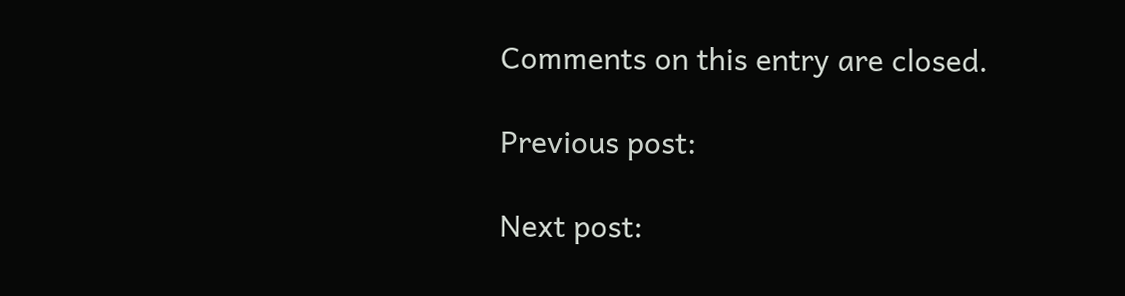Comments on this entry are closed.

Previous post:

Next post: